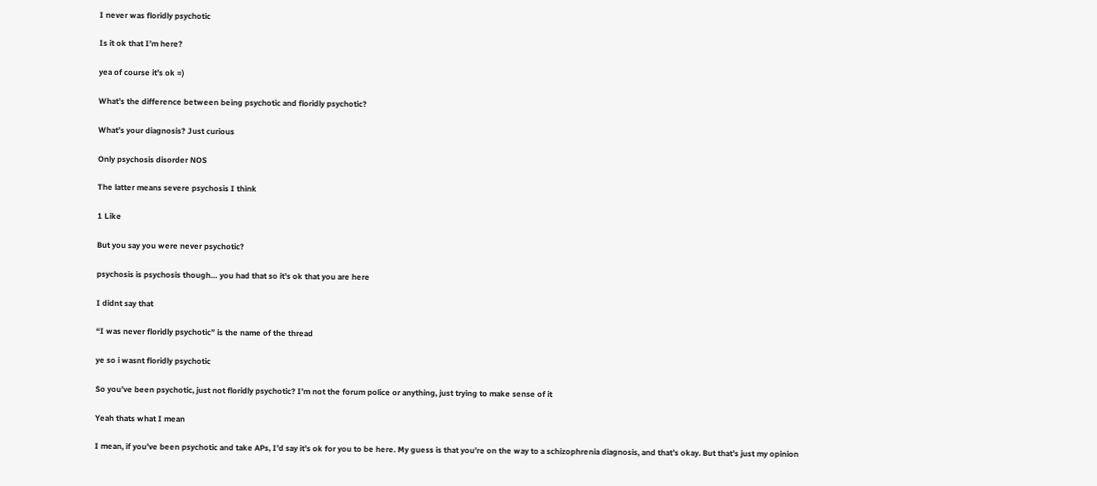I never was floridly psychotic

Is it ok that I’m here?

yea of course it’s ok =)

What’s the difference between being psychotic and floridly psychotic?

What’s your diagnosis? Just curious

Only psychosis disorder NOS

The latter means severe psychosis I think

1 Like

But you say you were never psychotic?

psychosis is psychosis though… you had that so it’s ok that you are here

I didnt say that

“I was never floridly psychotic” is the name of the thread

ye so i wasnt floridly psychotic

So you’ve been psychotic, just not floridly psychotic? I’m not the forum police or anything, just trying to make sense of it

Yeah thats what I mean

I mean, if you’ve been psychotic and take APs, I’d say it’s ok for you to be here. My guess is that you’re on the way to a schizophrenia diagnosis, and that’s okay. But that’s just my opinion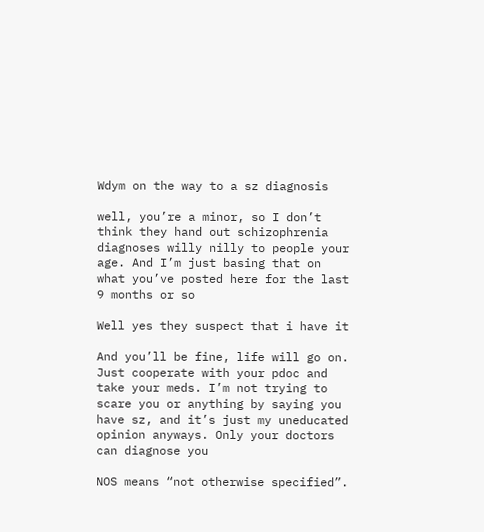Wdym on the way to a sz diagnosis

well, you’re a minor, so I don’t think they hand out schizophrenia diagnoses willy nilly to people your age. And I’m just basing that on what you’ve posted here for the last 9 months or so

Well yes they suspect that i have it

And you’ll be fine, life will go on. Just cooperate with your pdoc and take your meds. I’m not trying to scare you or anything by saying you have sz, and it’s just my uneducated opinion anyways. Only your doctors can diagnose you

NOS means “not otherwise specified”.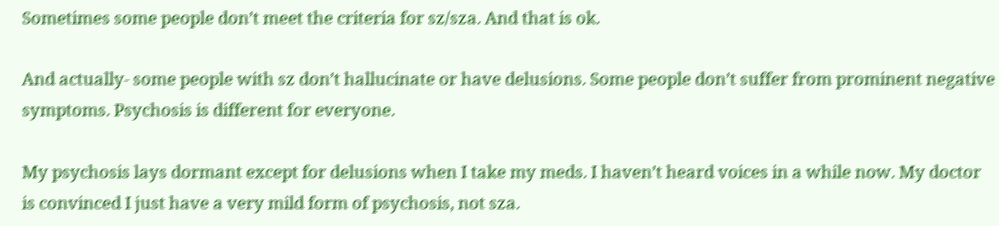Sometimes some people don’t meet the criteria for sz/sza. And that is ok.

And actually- some people with sz don’t hallucinate or have delusions. Some people don’t suffer from prominent negative symptoms. Psychosis is different for everyone.

My psychosis lays dormant except for delusions when I take my meds. I haven’t heard voices in a while now. My doctor is convinced I just have a very mild form of psychosis, not sza.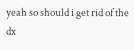yeah so should i get rid of the dx